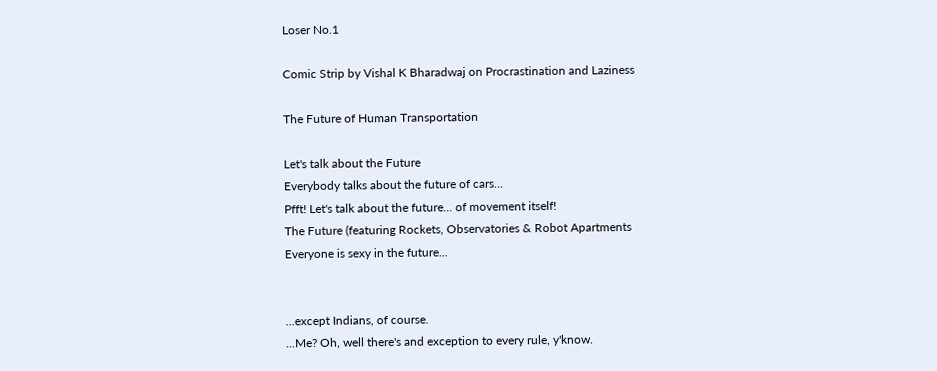Loser No.1

Comic Strip by Vishal K Bharadwaj on Procrastination and Laziness

The Future of Human Transportation

Let's talk about the Future
Everybody talks about the future of cars...
Pfft! Let's talk about the future... of movement itself!
The Future (featuring Rockets, Observatories & Robot Apartments
Everyone is sexy in the future...


...except Indians, of course.
...Me? Oh, well there's and exception to every rule, y'know.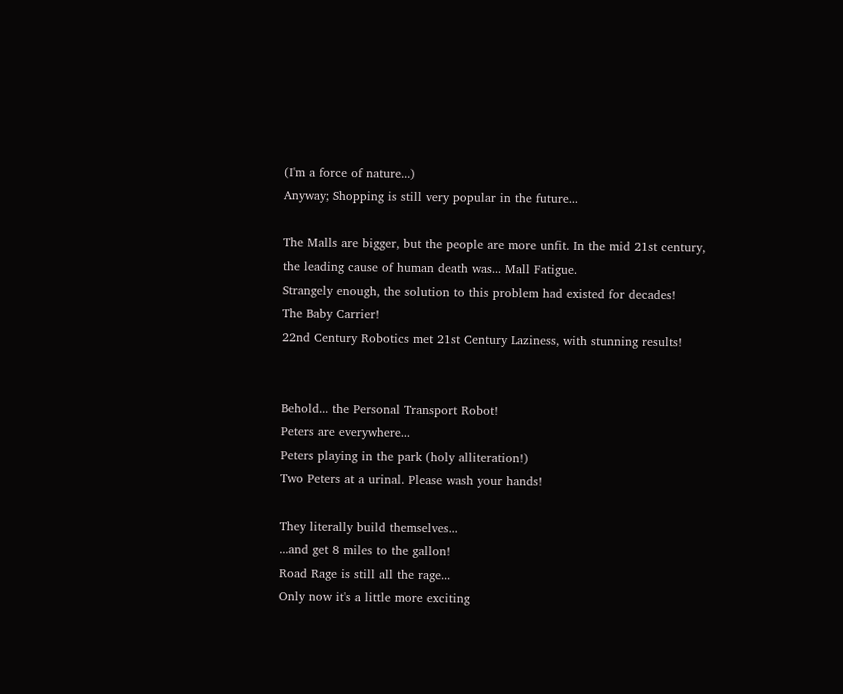(I'm a force of nature...)
Anyway; Shopping is still very popular in the future...

The Malls are bigger, but the people are more unfit. In the mid 21st century, the leading cause of human death was... Mall Fatigue.
Strangely enough, the solution to this problem had existed for decades!
The Baby Carrier!
22nd Century Robotics met 21st Century Laziness, with stunning results!


Behold... the Personal Transport Robot!
Peters are everywhere...
Peters playing in the park (holy alliteration!)
Two Peters at a urinal. Please wash your hands!

They literally build themselves...
...and get 8 miles to the gallon!
Road Rage is still all the rage...
Only now it's a little more exciting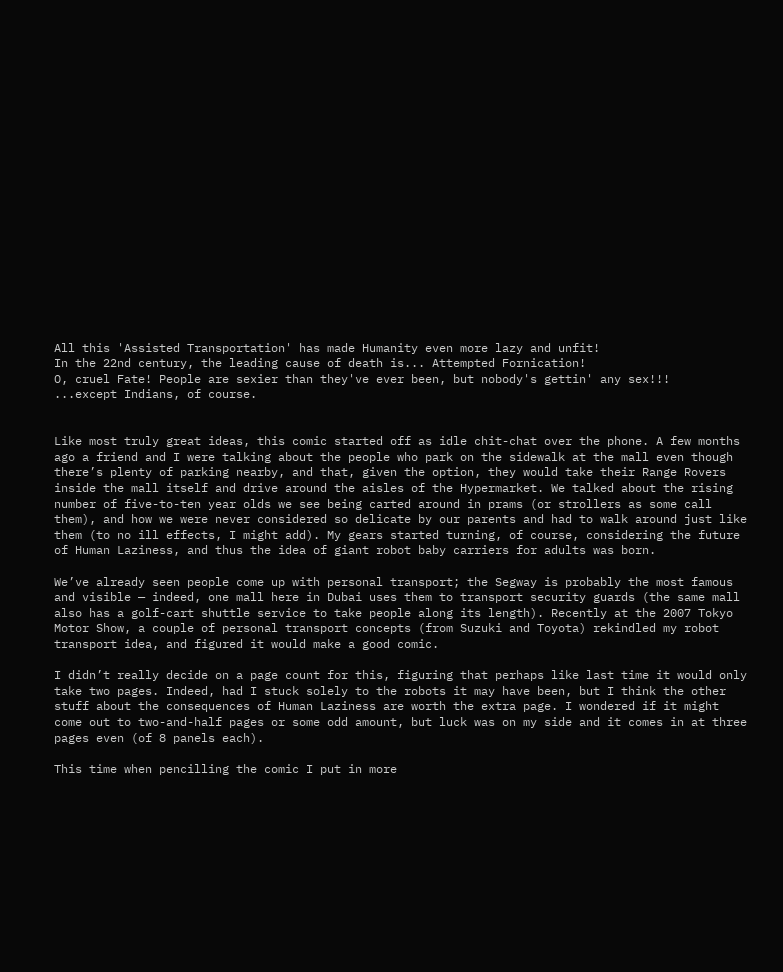All this 'Assisted Transportation' has made Humanity even more lazy and unfit!
In the 22nd century, the leading cause of death is... Attempted Fornication!
O, cruel Fate! People are sexier than they've ever been, but nobody's gettin' any sex!!!
...except Indians, of course.


Like most truly great ideas, this comic started off as idle chit-chat over the phone. A few months ago a friend and I were talking about the people who park on the sidewalk at the mall even though there’s plenty of parking nearby, and that, given the option, they would take their Range Rovers inside the mall itself and drive around the aisles of the Hypermarket. We talked about the rising number of five-to-ten year olds we see being carted around in prams (or strollers as some call them), and how we were never considered so delicate by our parents and had to walk around just like them (to no ill effects, I might add). My gears started turning, of course, considering the future of Human Laziness, and thus the idea of giant robot baby carriers for adults was born.

We’ve already seen people come up with personal transport; the Segway is probably the most famous and visible — indeed, one mall here in Dubai uses them to transport security guards (the same mall also has a golf-cart shuttle service to take people along its length). Recently at the 2007 Tokyo Motor Show, a couple of personal transport concepts (from Suzuki and Toyota) rekindled my robot transport idea, and figured it would make a good comic.

I didn’t really decide on a page count for this, figuring that perhaps like last time it would only take two pages. Indeed, had I stuck solely to the robots it may have been, but I think the other stuff about the consequences of Human Laziness are worth the extra page. I wondered if it might come out to two-and-half pages or some odd amount, but luck was on my side and it comes in at three pages even (of 8 panels each).

This time when pencilling the comic I put in more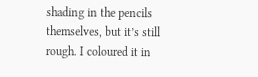shading in the pencils themselves, but it’s still rough. I coloured it in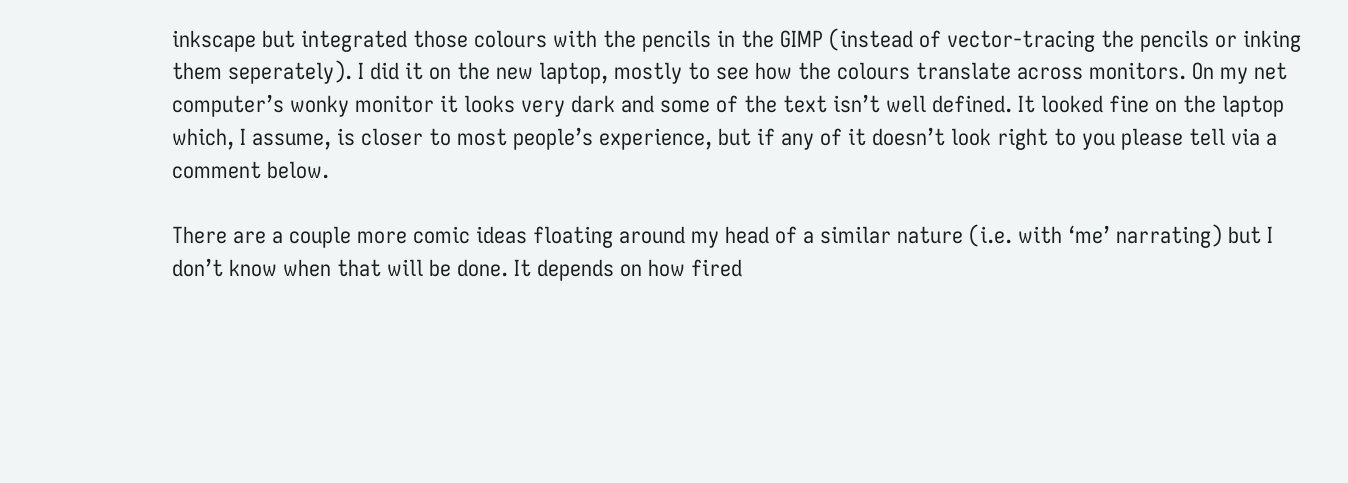inkscape but integrated those colours with the pencils in the GIMP (instead of vector-tracing the pencils or inking them seperately). I did it on the new laptop, mostly to see how the colours translate across monitors. On my net computer’s wonky monitor it looks very dark and some of the text isn’t well defined. It looked fine on the laptop which, I assume, is closer to most people’s experience, but if any of it doesn’t look right to you please tell via a comment below.

There are a couple more comic ideas floating around my head of a similar nature (i.e. with ‘me’ narrating) but I don’t know when that will be done. It depends on how fired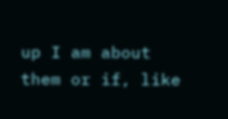up I am about them or if, like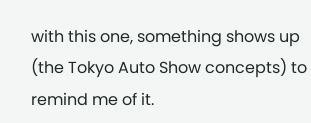with this one, something shows up (the Tokyo Auto Show concepts) to remind me of it.